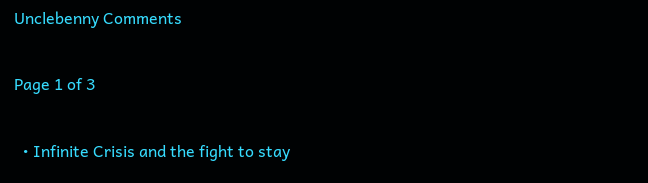Unclebenny Comments

Page 1 of 3

  • Infinite Crisis and the fight to stay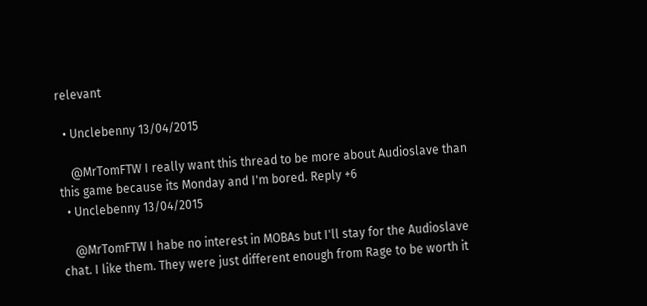relevant

  • Unclebenny 13/04/2015

    @MrTomFTW I really want this thread to be more about Audioslave than this game because its Monday and I'm bored. Reply +6
  • Unclebenny 13/04/2015

    @MrTomFTW I habe no interest in MOBAs but I'll stay for the Audioslave chat. I like them. They were just different enough from Rage to be worth it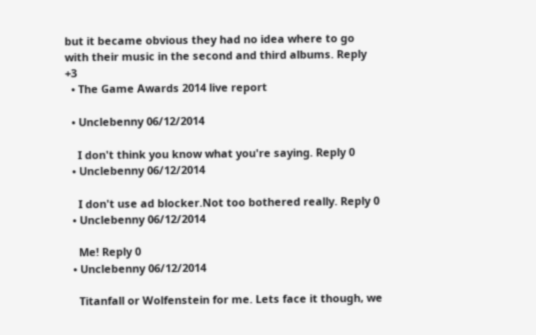but it became obvious they had no idea where to go with their music in the second and third albums. Reply +3
  • The Game Awards 2014 live report

  • Unclebenny 06/12/2014

    I don't think you know what you're saying. Reply 0
  • Unclebenny 06/12/2014

    I don't use ad blocker.Not too bothered really. Reply 0
  • Unclebenny 06/12/2014

    Me! Reply 0
  • Unclebenny 06/12/2014

    Titanfall or Wolfenstein for me. Lets face it though, we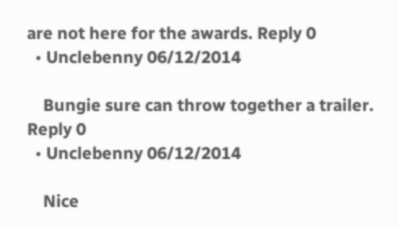are not here for the awards. Reply 0
  • Unclebenny 06/12/2014

    Bungie sure can throw together a trailer. Reply 0
  • Unclebenny 06/12/2014

    Nice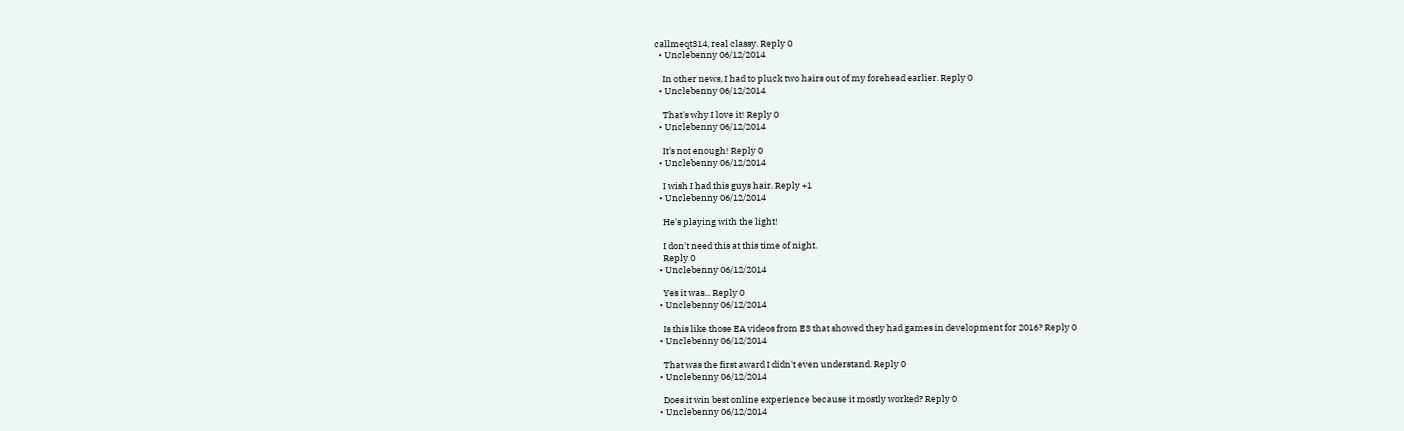callmeqt314, real classy. Reply 0
  • Unclebenny 06/12/2014

    In other news, I had to pluck two hairs out of my forehead earlier. Reply 0
  • Unclebenny 06/12/2014

    That's why I love it! Reply 0
  • Unclebenny 06/12/2014

    It's not enough! Reply 0
  • Unclebenny 06/12/2014

    I wish I had this guys hair. Reply +1
  • Unclebenny 06/12/2014

    He's playing with the light!

    I don't need this at this time of night.
    Reply 0
  • Unclebenny 06/12/2014

    Yes it was... Reply 0
  • Unclebenny 06/12/2014

    Is this like those EA videos from E3 that showed they had games in development for 2016? Reply 0
  • Unclebenny 06/12/2014

    That was the first award I didn't even understand. Reply 0
  • Unclebenny 06/12/2014

    Does it win best online experience because it mostly worked? Reply 0
  • Unclebenny 06/12/2014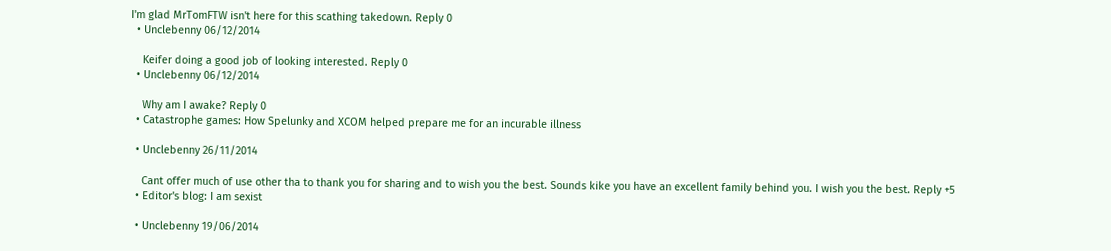I'm glad MrTomFTW isn't here for this scathing takedown. Reply 0
  • Unclebenny 06/12/2014

    Keifer doing a good job of looking interested. Reply 0
  • Unclebenny 06/12/2014

    Why am I awake? Reply 0
  • Catastrophe games: How Spelunky and XCOM helped prepare me for an incurable illness

  • Unclebenny 26/11/2014

    Cant offer much of use other tha to thank you for sharing and to wish you the best. Sounds kike you have an excellent family behind you. I wish you the best. Reply +5
  • Editor's blog: I am sexist

  • Unclebenny 19/06/2014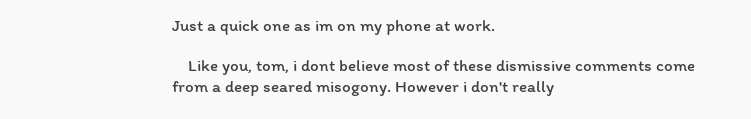Just a quick one as im on my phone at work.

    Like you, tom, i dont believe most of these dismissive comments come from a deep seared misogony. However i don't really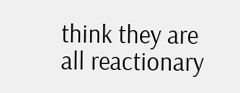think they are all reactionary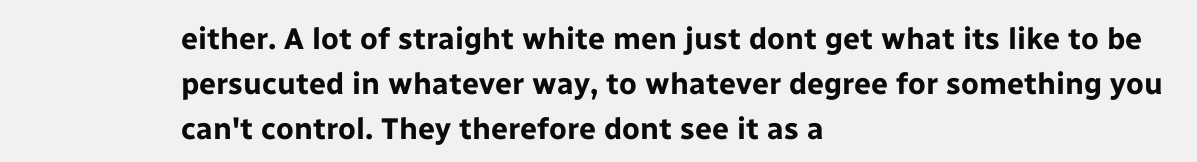either. A lot of straight white men just dont get what its like to be persucuted in whatever way, to whatever degree for something you can't control. They therefore dont see it as a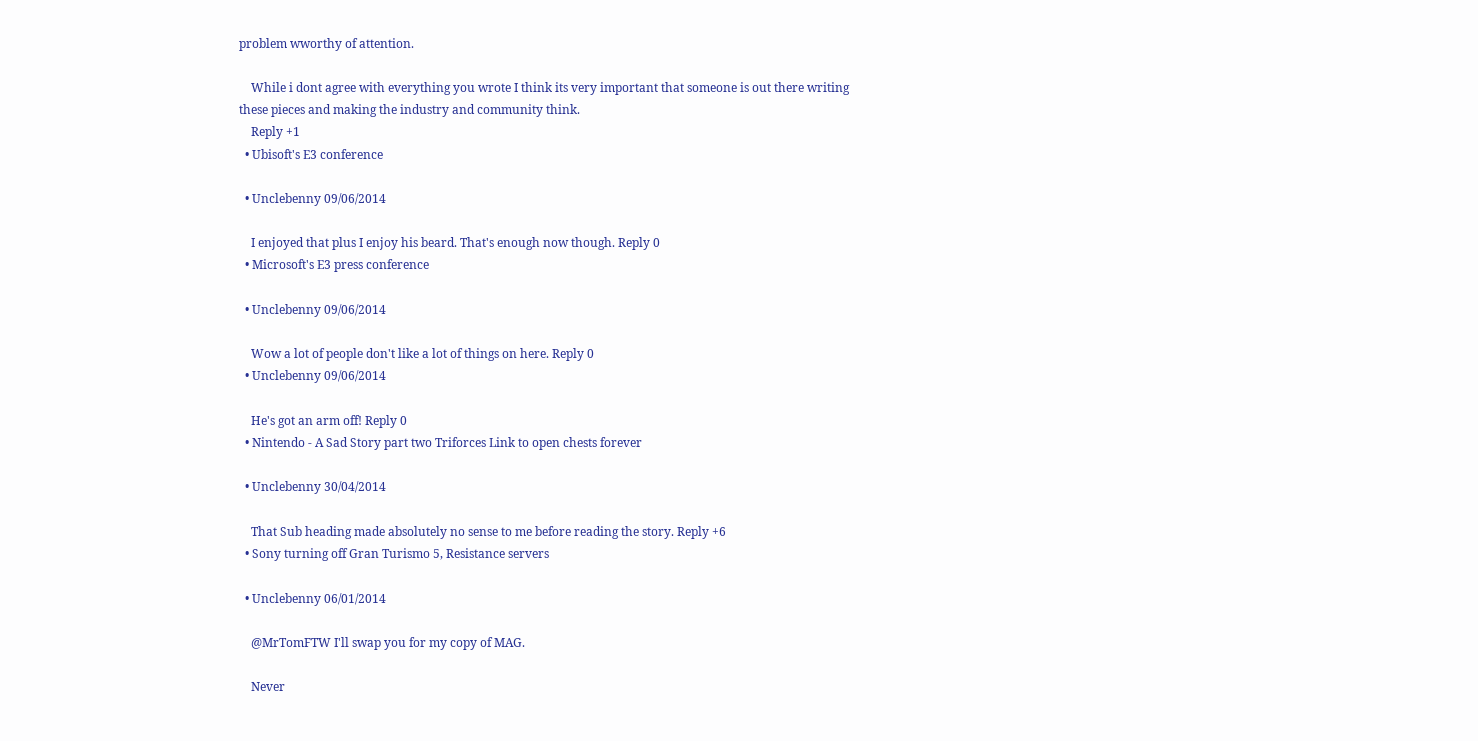problem wworthy of attention.

    While i dont agree with everything you wrote I think its very important that someone is out there writing these pieces and making the industry and community think.
    Reply +1
  • Ubisoft's E3 conference

  • Unclebenny 09/06/2014

    I enjoyed that plus I enjoy his beard. That's enough now though. Reply 0
  • Microsoft's E3 press conference

  • Unclebenny 09/06/2014

    Wow a lot of people don't like a lot of things on here. Reply 0
  • Unclebenny 09/06/2014

    He's got an arm off! Reply 0
  • Nintendo - A Sad Story part two Triforces Link to open chests forever

  • Unclebenny 30/04/2014

    That Sub heading made absolutely no sense to me before reading the story. Reply +6
  • Sony turning off Gran Turismo 5, Resistance servers

  • Unclebenny 06/01/2014

    @MrTomFTW I'll swap you for my copy of MAG.

    Never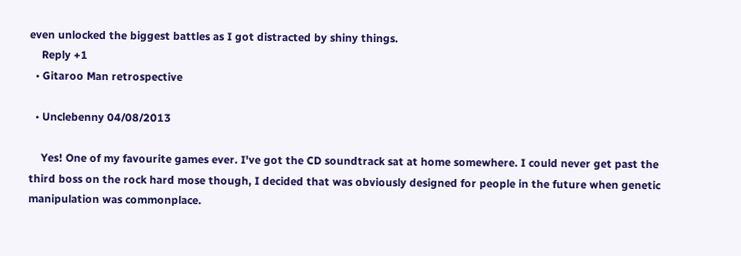even unlocked the biggest battles as I got distracted by shiny things.
    Reply +1
  • Gitaroo Man retrospective

  • Unclebenny 04/08/2013

    Yes! One of my favourite games ever. I've got the CD soundtrack sat at home somewhere. I could never get past the third boss on the rock hard mose though, I decided that was obviously designed for people in the future when genetic manipulation was commonplace.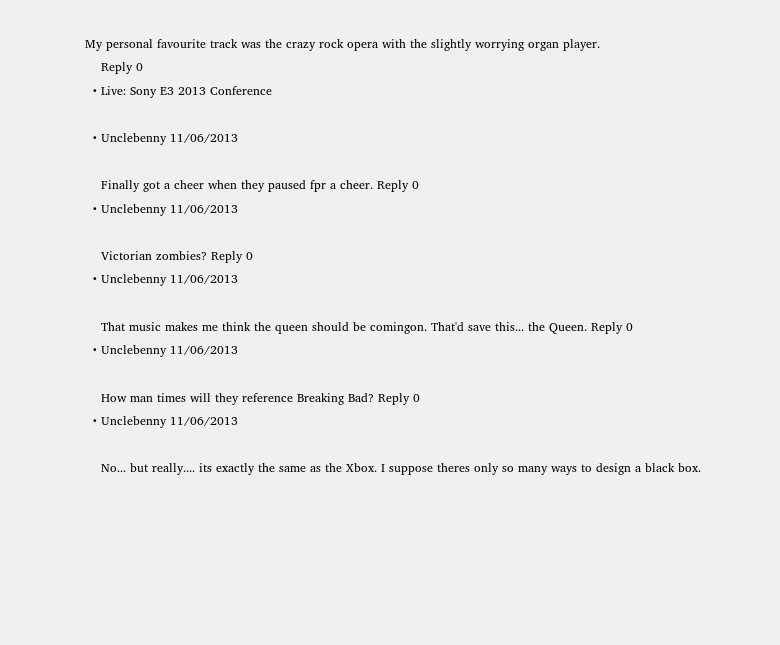My personal favourite track was the crazy rock opera with the slightly worrying organ player.
    Reply 0
  • Live: Sony E3 2013 Conference

  • Unclebenny 11/06/2013

    Finally got a cheer when they paused fpr a cheer. Reply 0
  • Unclebenny 11/06/2013

    Victorian zombies? Reply 0
  • Unclebenny 11/06/2013

    That music makes me think the queen should be comingon. That'd save this... the Queen. Reply 0
  • Unclebenny 11/06/2013

    How man times will they reference Breaking Bad? Reply 0
  • Unclebenny 11/06/2013

    No... but really.... its exactly the same as the Xbox. I suppose theres only so many ways to design a black box.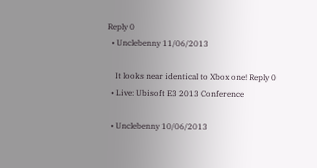Reply 0
  • Unclebenny 11/06/2013

    It looks near identical to Xbox one! Reply 0
  • Live: Ubisoft E3 2013 Conference

  • Unclebenny 10/06/2013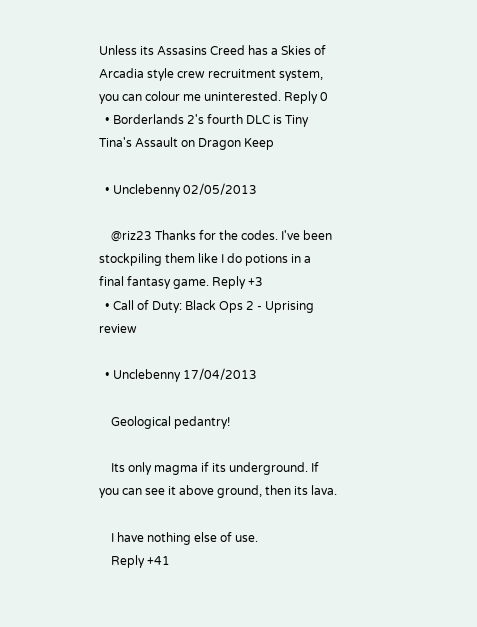Unless its Assasins Creed has a Skies of Arcadia style crew recruitment system, you can colour me uninterested. Reply 0
  • Borderlands 2's fourth DLC is Tiny Tina's Assault on Dragon Keep

  • Unclebenny 02/05/2013

    @riz23 Thanks for the codes. I've been stockpiling them like I do potions in a final fantasy game. Reply +3
  • Call of Duty: Black Ops 2 - Uprising review

  • Unclebenny 17/04/2013

    Geological pedantry!

    Its only magma if its underground. If you can see it above ground, then its lava.

    I have nothing else of use.
    Reply +41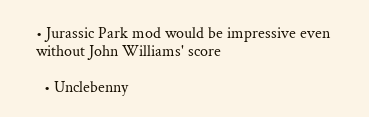• Jurassic Park mod would be impressive even without John Williams' score

  • Unclebenny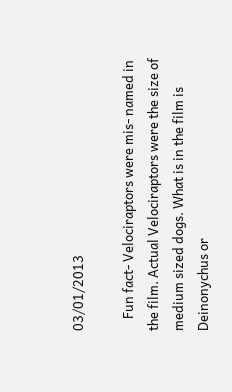03/01/2013

    Fun fact- Velociraptors were mis- named in the film. Actual Velociraptors were the size of medium sized dogs. What is in the film is Deinonychus or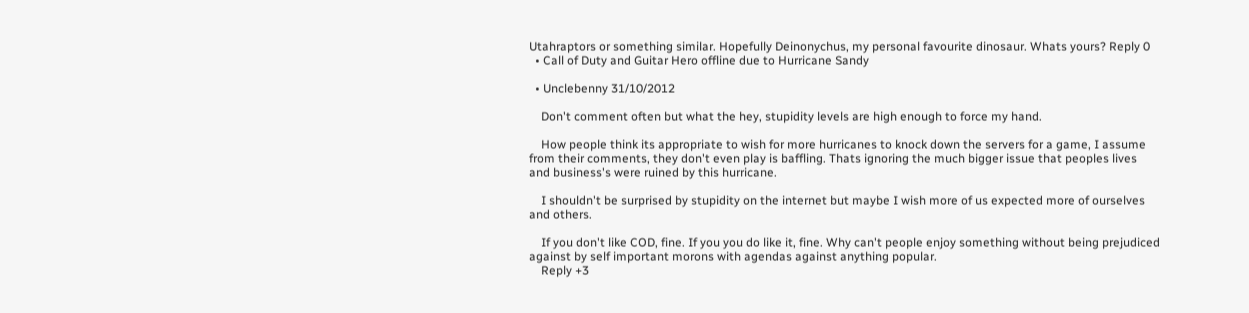Utahraptors or something similar. Hopefully Deinonychus, my personal favourite dinosaur. Whats yours? Reply 0
  • Call of Duty and Guitar Hero offline due to Hurricane Sandy

  • Unclebenny 31/10/2012

    Don't comment often but what the hey, stupidity levels are high enough to force my hand.

    How people think its appropriate to wish for more hurricanes to knock down the servers for a game, I assume from their comments, they don't even play is baffling. Thats ignoring the much bigger issue that peoples lives and business's were ruined by this hurricane.

    I shouldn't be surprised by stupidity on the internet but maybe I wish more of us expected more of ourselves and others.

    If you don't like COD, fine. If you you do like it, fine. Why can't people enjoy something without being prejudiced against by self important morons with agendas against anything popular.
    Reply +3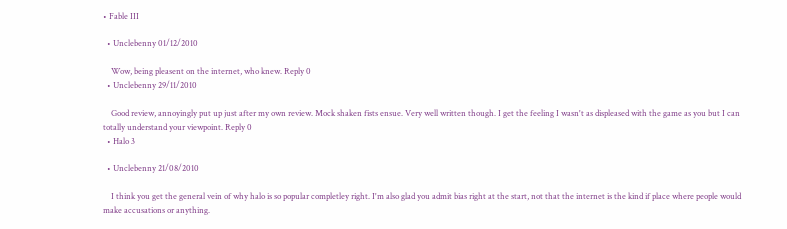• Fable III

  • Unclebenny 01/12/2010

    Wow, being pleasent on the internet, who knew. Reply 0
  • Unclebenny 29/11/2010

    Good review, annoyingly put up just after my own review. Mock shaken fists ensue. Very well written though. I get the feeling I wasn't as displeased with the game as you but I can totally understand your viewpoint. Reply 0
  • Halo 3

  • Unclebenny 21/08/2010

    I think you get the general vein of why halo is so popular completley right. I'm also glad you admit bias right at the start, not that the internet is the kind if place where people would make accusations or anything.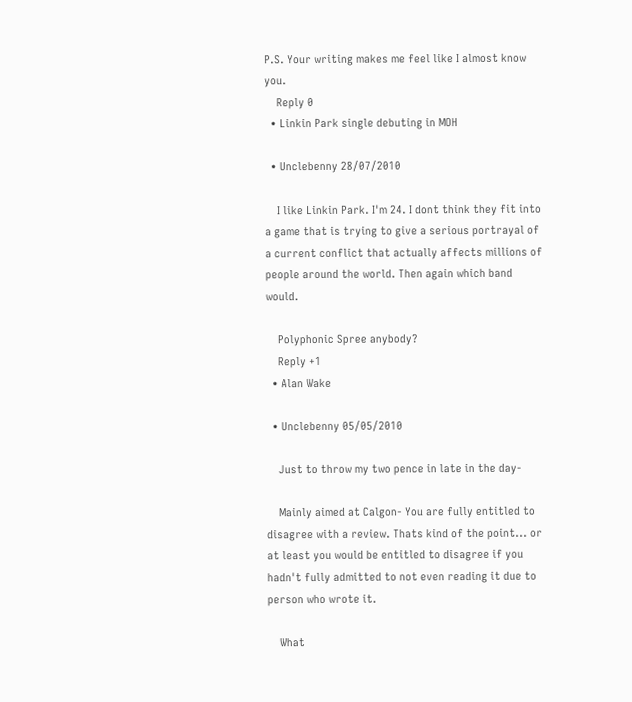P.S. Your writing makes me feel like I almost know you.
    Reply 0
  • Linkin Park single debuting in MOH

  • Unclebenny 28/07/2010

    I like Linkin Park. I'm 24. I dont think they fit into a game that is trying to give a serious portrayal of a current conflict that actually affects millions of people around the world. Then again which band would.

    Polyphonic Spree anybody?
    Reply +1
  • Alan Wake

  • Unclebenny 05/05/2010

    Just to throw my two pence in late in the day-

    Mainly aimed at Calgon- You are fully entitled to disagree with a review. Thats kind of the point... or at least you would be entitled to disagree if you hadn't fully admitted to not even reading it due to person who wrote it.

    What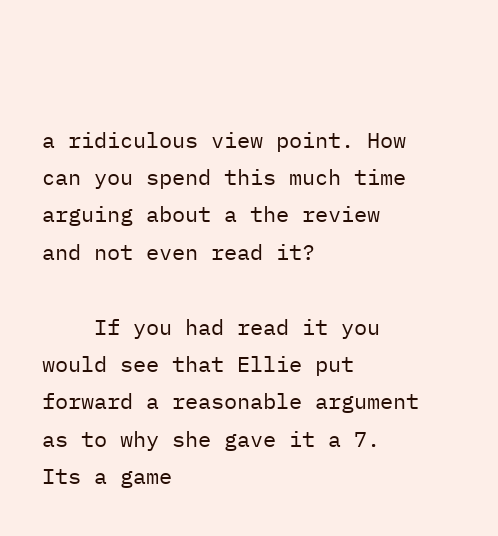a ridiculous view point. How can you spend this much time arguing about a the review and not even read it?

    If you had read it you would see that Ellie put forward a reasonable argument as to why she gave it a 7. Its a game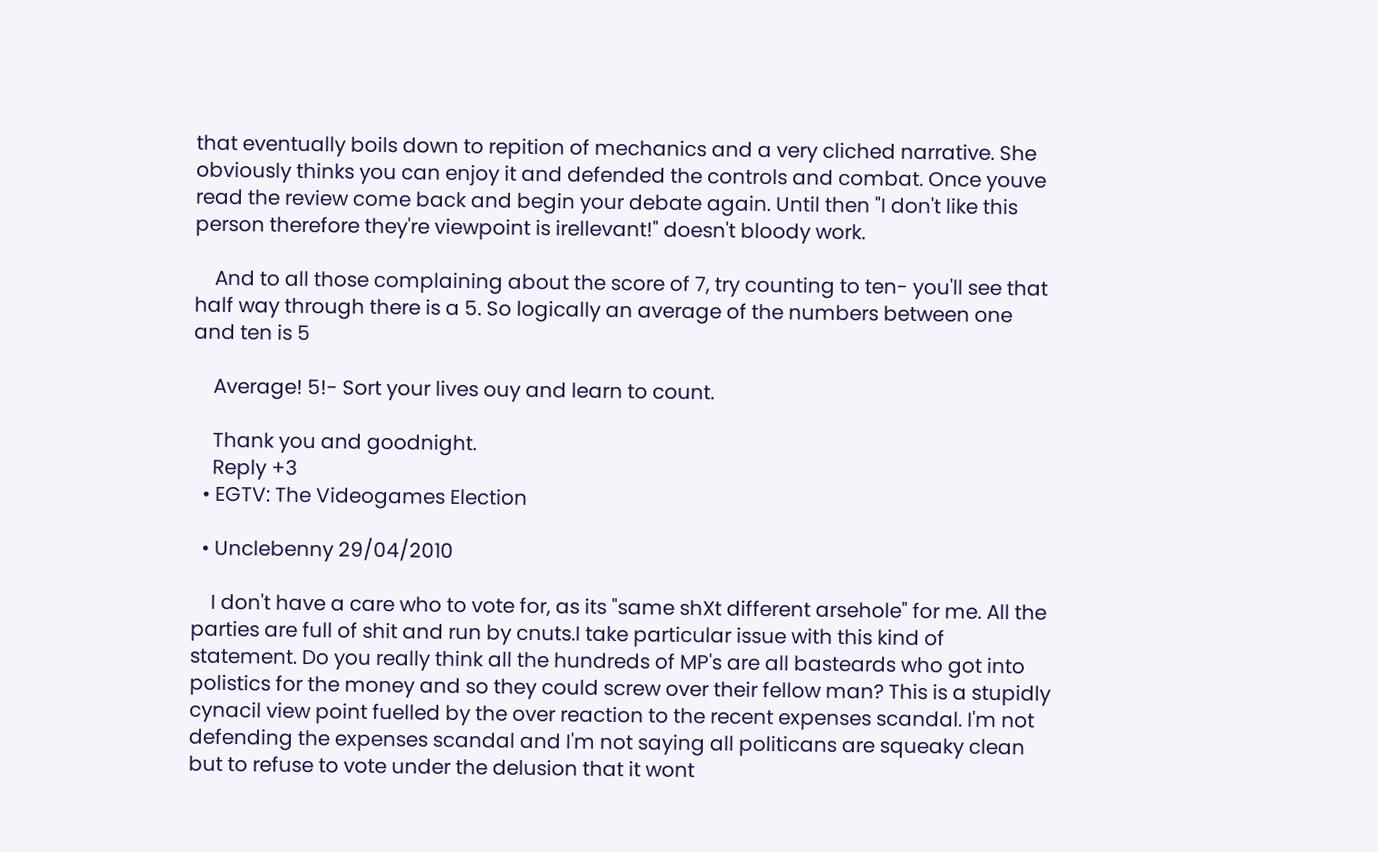that eventually boils down to repition of mechanics and a very cliched narrative. She obviously thinks you can enjoy it and defended the controls and combat. Once youve read the review come back and begin your debate again. Until then "I don't like this person therefore they're viewpoint is irellevant!" doesn't bloody work.

    And to all those complaining about the score of 7, try counting to ten- you'll see that half way through there is a 5. So logically an average of the numbers between one and ten is 5

    Average! 5!- Sort your lives ouy and learn to count.

    Thank you and goodnight.
    Reply +3
  • EGTV: The Videogames Election

  • Unclebenny 29/04/2010

    I don't have a care who to vote for, as its "same shXt different arsehole" for me. All the parties are full of shit and run by cnuts.I take particular issue with this kind of statement. Do you really think all the hundreds of MP's are all basteards who got into polistics for the money and so they could screw over their fellow man? This is a stupidly cynacil view point fuelled by the over reaction to the recent expenses scandal. I'm not defending the expenses scandal and I'm not saying all politicans are squeaky clean but to refuse to vote under the delusion that it wont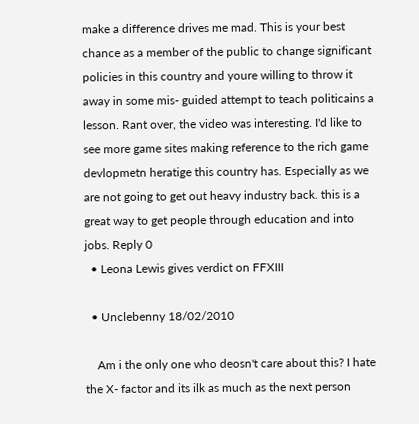make a difference drives me mad. This is your best chance as a member of the public to change significant policies in this country and youre willing to throw it away in some mis- guided attempt to teach politicains a lesson. Rant over, the video was interesting. I'd like to see more game sites making reference to the rich game devlopmetn heratige this country has. Especially as we are not going to get out heavy industry back. this is a great way to get people through education and into jobs. Reply 0
  • Leona Lewis gives verdict on FFXIII

  • Unclebenny 18/02/2010

    Am i the only one who deosn't care about this? I hate the X- factor and its ilk as much as the next person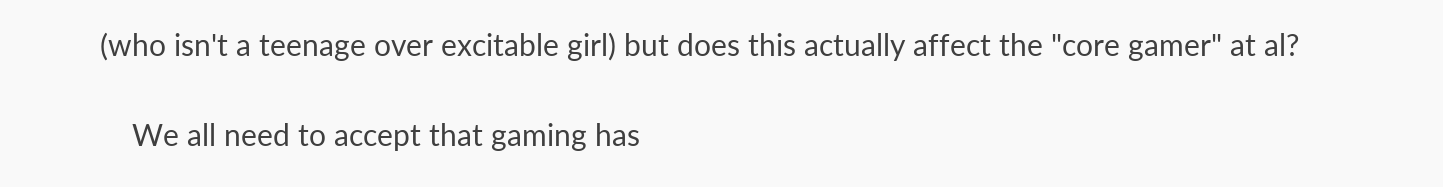(who isn't a teenage over excitable girl) but does this actually affect the "core gamer" at al?

    We all need to accept that gaming has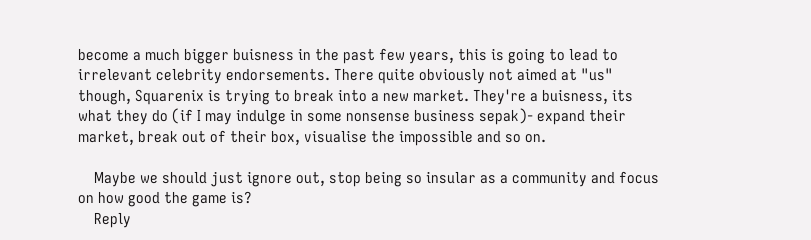become a much bigger buisness in the past few years, this is going to lead to irrelevant celebrity endorsements. There quite obviously not aimed at "us" though, Squarenix is trying to break into a new market. They're a buisness, its what they do (if I may indulge in some nonsense business sepak)- expand their market, break out of their box, visualise the impossible and so on.

    Maybe we should just ignore out, stop being so insular as a community and focus on how good the game is?
    Reply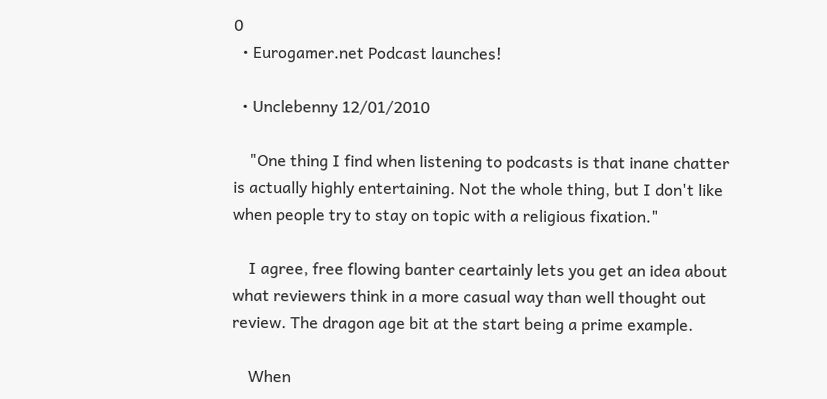0
  • Eurogamer.net Podcast launches!

  • Unclebenny 12/01/2010

    "One thing I find when listening to podcasts is that inane chatter is actually highly entertaining. Not the whole thing, but I don't like when people try to stay on topic with a religious fixation."

    I agree, free flowing banter ceartainly lets you get an idea about what reviewers think in a more casual way than well thought out review. The dragon age bit at the start being a prime example.

    When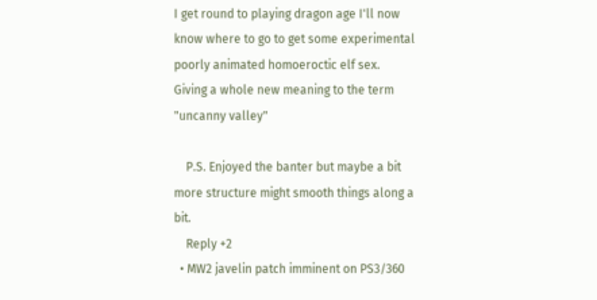I get round to playing dragon age I'll now know where to go to get some experimental poorly animated homoeroctic elf sex. Giving a whole new meaning to the term "uncanny valley"

    P.S. Enjoyed the banter but maybe a bit more structure might smooth things along a bit.
    Reply +2
  • MW2 javelin patch imminent on PS3/360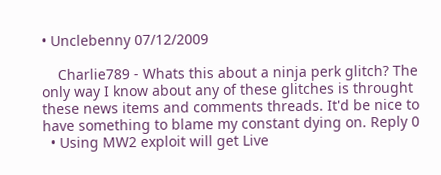• Unclebenny 07/12/2009

    Charlie789 - Whats this about a ninja perk glitch? The only way I know about any of these glitches is throught these news items and comments threads. It'd be nice to have something to blame my constant dying on. Reply 0
  • Using MW2 exploit will get Live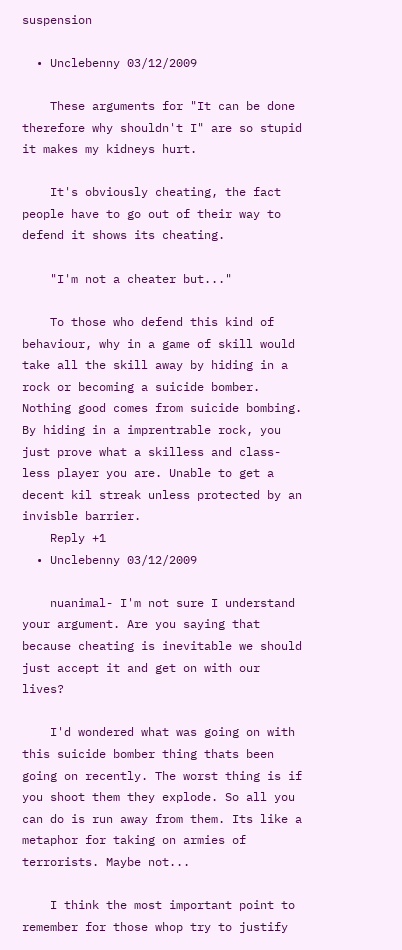suspension

  • Unclebenny 03/12/2009

    These arguments for "It can be done therefore why shouldn't I" are so stupid it makes my kidneys hurt.

    It's obviously cheating, the fact people have to go out of their way to defend it shows its cheating.

    "I'm not a cheater but..."

    To those who defend this kind of behaviour, why in a game of skill would take all the skill away by hiding in a rock or becoming a suicide bomber. Nothing good comes from suicide bombing. By hiding in a imprentrable rock, you just prove what a skilless and class- less player you are. Unable to get a decent kil streak unless protected by an invisble barrier.
    Reply +1
  • Unclebenny 03/12/2009

    nuanimal- I'm not sure I understand your argument. Are you saying that because cheating is inevitable we should just accept it and get on with our lives?

    I'd wondered what was going on with this suicide bomber thing thats been going on recently. The worst thing is if you shoot them they explode. So all you can do is run away from them. Its like a metaphor for taking on armies of terrorists. Maybe not...

    I think the most important point to remember for those whop try to justify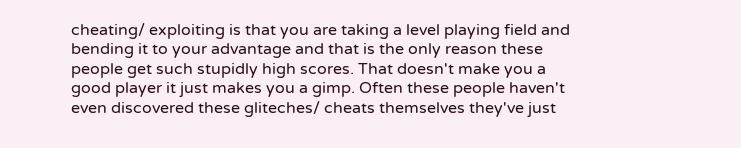cheating/ exploiting is that you are taking a level playing field and bending it to your advantage and that is the only reason these people get such stupidly high scores. That doesn't make you a good player it just makes you a gimp. Often these people haven't even discovered these gliteches/ cheats themselves they've just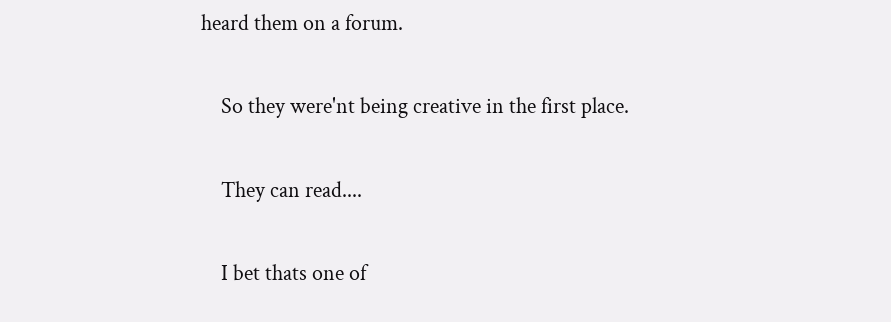heard them on a forum.

    So they were'nt being creative in the first place.

    They can read....

    I bet thats one of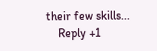their few skills...
    Reply +1